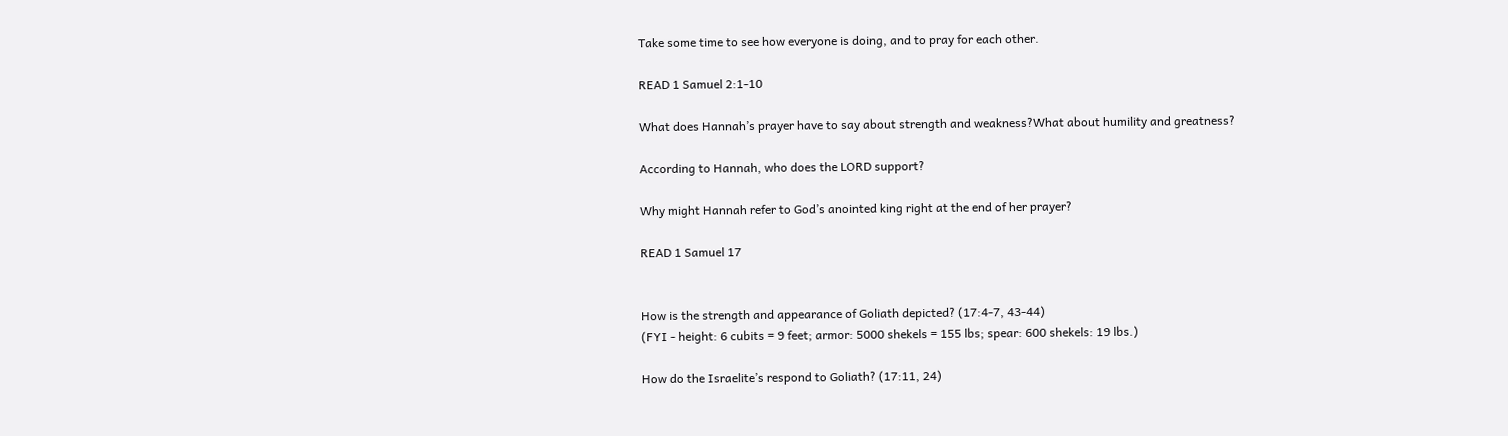Take some time to see how everyone is doing, and to pray for each other.

READ 1 Samuel 2:1-10

What does Hannah’s prayer have to say about strength and weakness?What about humility and greatness?

According to Hannah, who does the LORD support?

Why might Hannah refer to God’s anointed king right at the end of her prayer?

READ 1 Samuel 17


How is the strength and appearance of Goliath depicted? (17:4-7, 43-44)
(FYI - height: 6 cubits = 9 feet; armor: 5000 shekels = 155 lbs; spear: 600 shekels: 19 lbs.)

How do the Israelite’s respond to Goliath? (17:11, 24)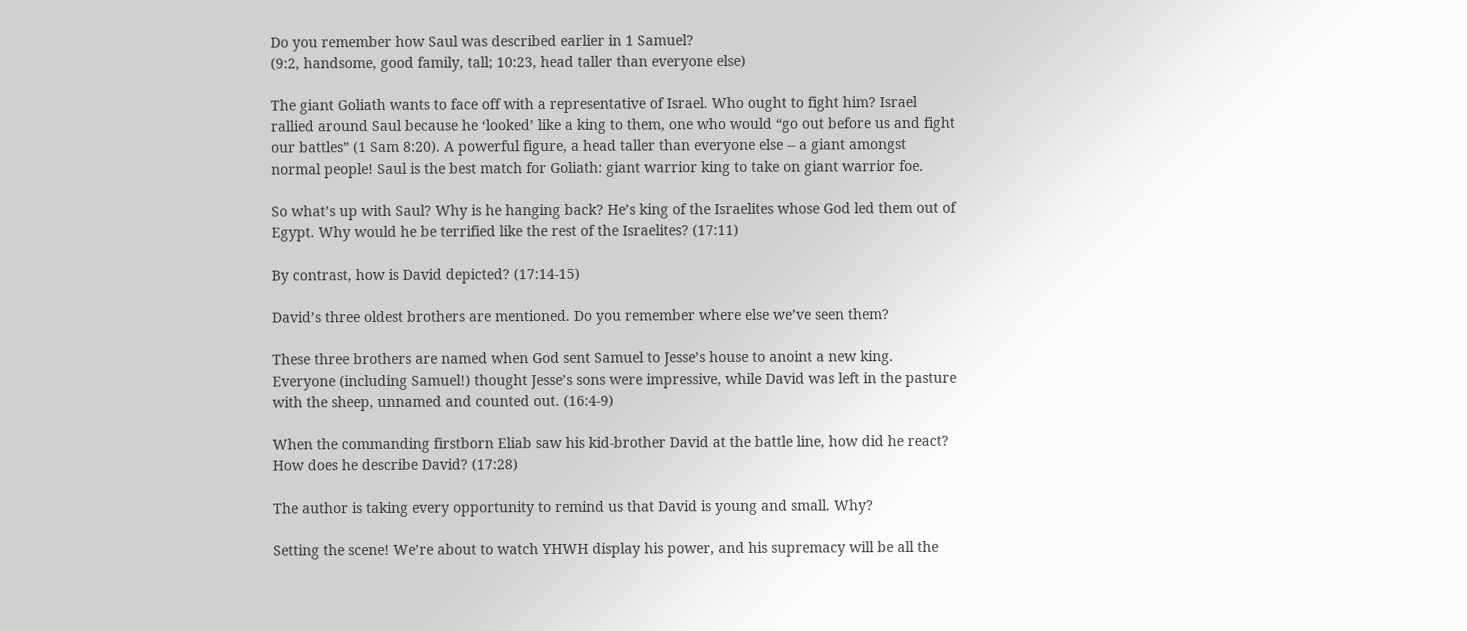Do you remember how Saul was described earlier in 1 Samuel?
(9:2, handsome, good family, tall; 10:23, head taller than everyone else)

The giant Goliath wants to face off with a representative of Israel. Who ought to fight him? Israel rallied around Saul because he ‘looked’ like a king to them, one who would “go out before us and fight our battles” (1 Sam 8:20). A powerful figure, a head taller than everyone else -- a giant amongst normal people! Saul is the best match for Goliath: giant warrior king to take on giant warrior foe.

So what’s up with Saul? Why is he hanging back? He’s king of the Israelites whose God led them out of Egypt. Why would he be terrified like the rest of the Israelites? (17:11)

By contrast, how is David depicted? (17:14-15)

David’s three oldest brothers are mentioned. Do you remember where else we’ve seen them?

These three brothers are named when God sent Samuel to Jesse’s house to anoint a new king. Everyone (including Samuel!) thought Jesse’s sons were impressive, while David was left in the pasture with the sheep, unnamed and counted out. (16:4-9)

When the commanding firstborn Eliab saw his kid-brother David at the battle line, how did he react? How does he describe David? (17:28)

The author is taking every opportunity to remind us that David is young and small. Why?

Setting the scene! We’re about to watch YHWH display his power, and his supremacy will be all the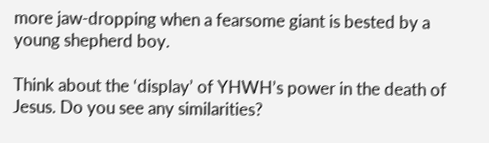more jaw-dropping when a fearsome giant is bested by a young shepherd boy.

Think about the ‘display’ of YHWH’s power in the death of Jesus. Do you see any similarities?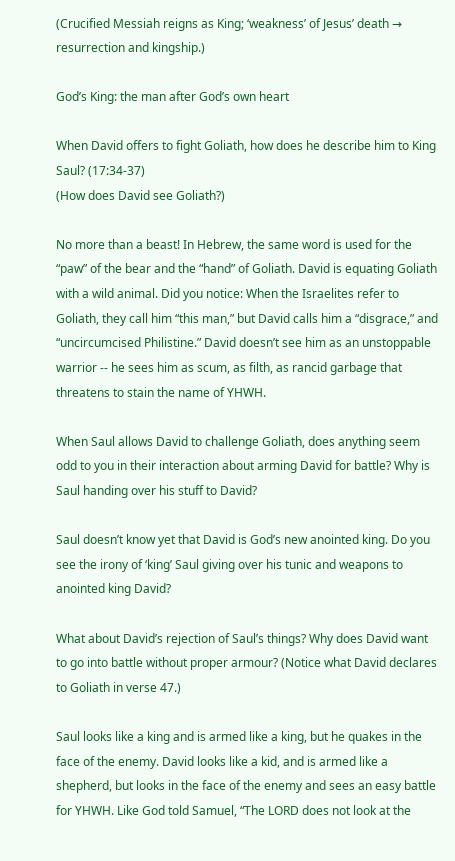(Crucified Messiah reigns as King; ‘weakness’ of Jesus’ death → resurrection and kingship.)

God’s King: the man after God’s own heart

When David offers to fight Goliath, how does he describe him to King Saul? (17:34-37)
(How does David see Goliath?)

No more than a beast! In Hebrew, the same word is used for the “paw” of the bear and the “hand” of Goliath. David is equating Goliath with a wild animal. Did you notice: When the Israelites refer to Goliath, they call him “this man,” but David calls him a “disgrace,” and “uncircumcised Philistine.” David doesn’t see him as an unstoppable warrior -- he sees him as scum, as filth, as rancid garbage that threatens to stain the name of YHWH.

When Saul allows David to challenge Goliath, does anything seem odd to you in their interaction about arming David for battle? Why is Saul handing over his stuff to David?

Saul doesn’t know yet that David is God’s new anointed king. Do you see the irony of ‘king’ Saul giving over his tunic and weapons to anointed king David?

What about David’s rejection of Saul’s things? Why does David want to go into battle without proper armour? (Notice what David declares to Goliath in verse 47.)

Saul looks like a king and is armed like a king, but he quakes in the face of the enemy. David looks like a kid, and is armed like a shepherd, but looks in the face of the enemy and sees an easy battle for YHWH. Like God told Samuel, “The LORD does not look at the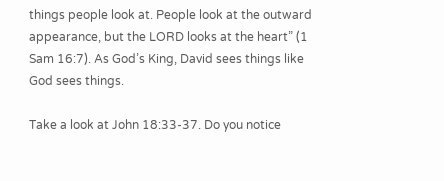things people look at. People look at the outward appearance, but the LORD looks at the heart” (1 Sam 16:7). As God’s King, David sees things like God sees things.

Take a look at John 18:33-37. Do you notice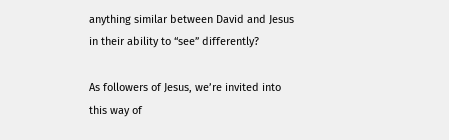anything similar between David and Jesus in their ability to “see” differently?

As followers of Jesus, we’re invited into this way of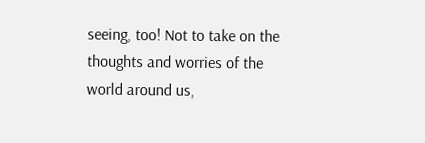seeing, too! Not to take on the thoughts and worries of the world around us,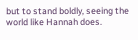but to stand boldly, seeing the world like Hannah does.